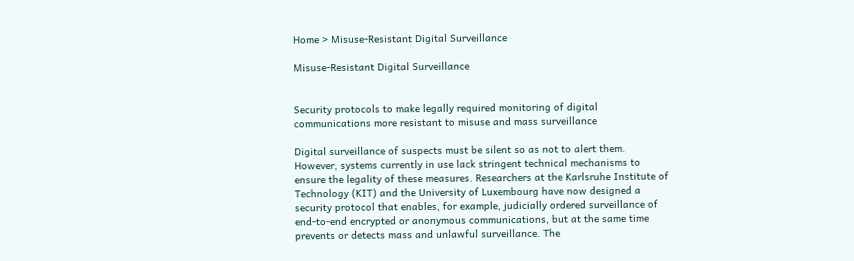Home > Misuse-Resistant Digital Surveillance

Misuse-Resistant Digital Surveillance


Security protocols to make legally required monitoring of digital communications more resistant to misuse and mass surveillance

Digital surveillance of suspects must be silent so as not to alert them. However, systems currently in use lack stringent technical mechanisms to ensure the legality of these measures. Researchers at the Karlsruhe Institute of Technology (KIT) and the University of Luxembourg have now designed a security protocol that enables, for example, judicially ordered surveillance of end-to-end encrypted or anonymous communications, but at the same time prevents or detects mass and unlawful surveillance. The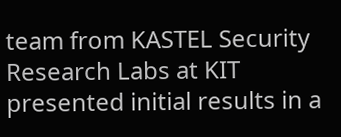team from KASTEL Security Research Labs at KIT presented initial results in a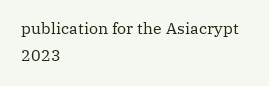publication for the Asiacrypt 2023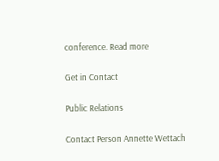conference. Read more

Get in Contact

Public Relations

Contact Person Annette Wettach